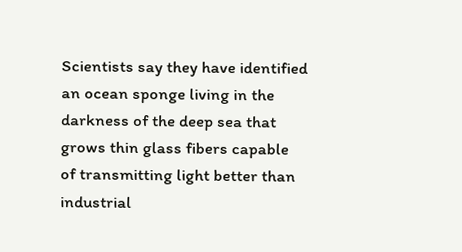Scientists say they have identified an ocean sponge living in the darkness of the deep sea that grows thin glass fibers capable of transmitting light better than industrial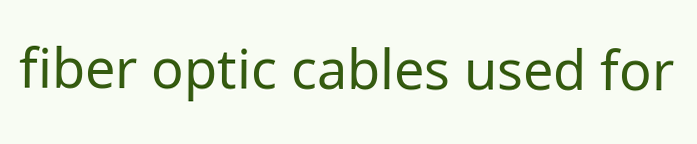fiber optic cables used for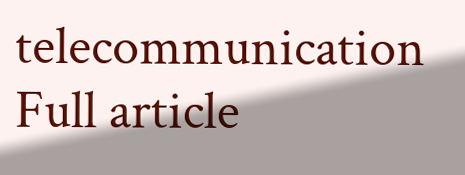telecommunication
Full article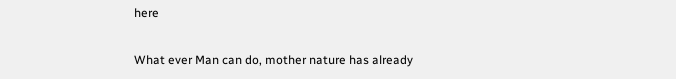here

What ever Man can do, mother nature has already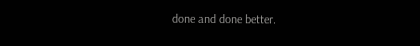done and done better.